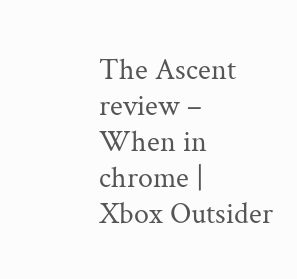The Ascent review – When in chrome | Xbox Outsider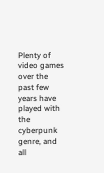Plenty of video games over the past few years have played with the cyberpunk genre, and all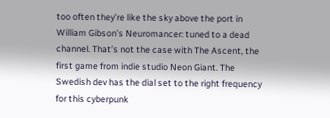too often they’re like the sky above the port in William Gibson’s Neuromancer: tuned to a dead channel. That’s not the case with The Ascent, the first game from indie studio Neon Giant. The Swedish dev has the dial set to the right frequency for this cyberpunk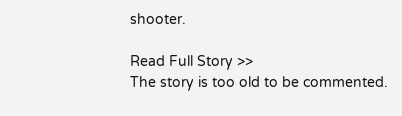shooter.

Read Full Story >>
The story is too old to be commented.